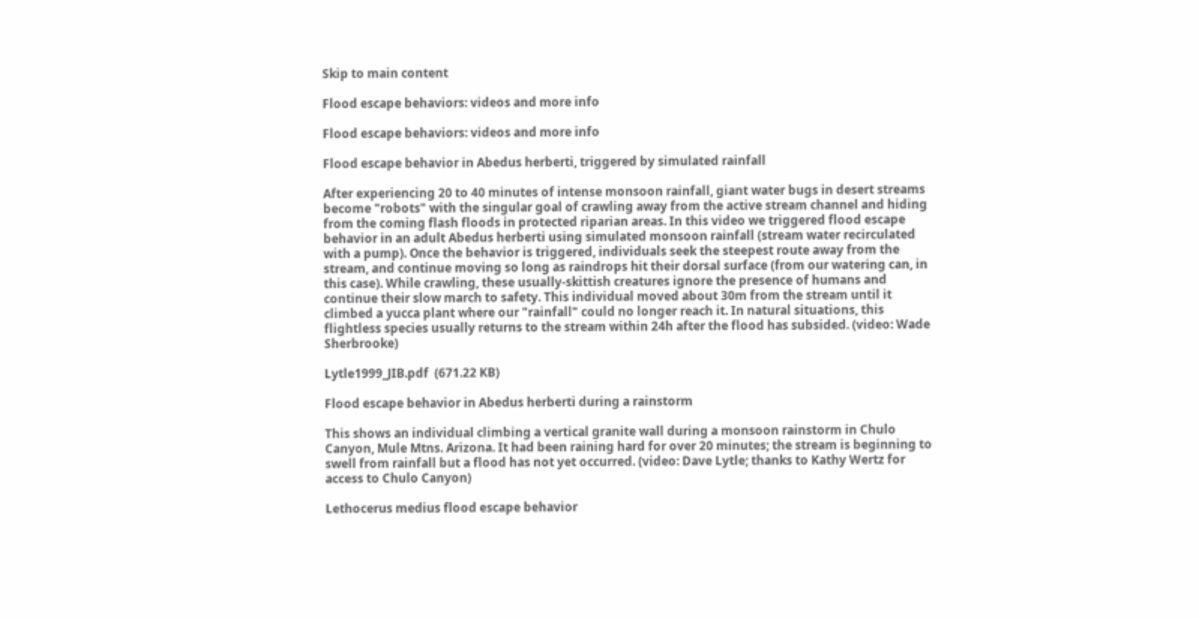Skip to main content

Flood escape behaviors: videos and more info

Flood escape behaviors: videos and more info

Flood escape behavior in Abedus herberti, triggered by simulated rainfall

After experiencing 20 to 40 minutes of intense monsoon rainfall, giant water bugs in desert streams become "robots" with the singular goal of crawling away from the active stream channel and hiding from the coming flash floods in protected riparian areas. In this video we triggered flood escape behavior in an adult Abedus herberti using simulated monsoon rainfall (stream water recirculated with a pump). Once the behavior is triggered, individuals seek the steepest route away from the stream, and continue moving so long as raindrops hit their dorsal surface (from our watering can, in this case). While crawling, these usually-skittish creatures ignore the presence of humans and continue their slow march to safety. This individual moved about 30m from the stream until it climbed a yucca plant where our "rainfall" could no longer reach it. In natural situations, this flightless species usually returns to the stream within 24h after the flood has subsided. (video: Wade Sherbrooke)

Lytle1999_JIB.pdf  (671.22 KB)

Flood escape behavior in Abedus herberti during a rainstorm

This shows an individual climbing a vertical granite wall during a monsoon rainstorm in Chulo Canyon, Mule Mtns. Arizona. It had been raining hard for over 20 minutes; the stream is beginning to swell from rainfall but a flood has not yet occurred. (video: Dave Lytle; thanks to Kathy Wertz for access to Chulo Canyon)

Lethocerus medius flood escape behavior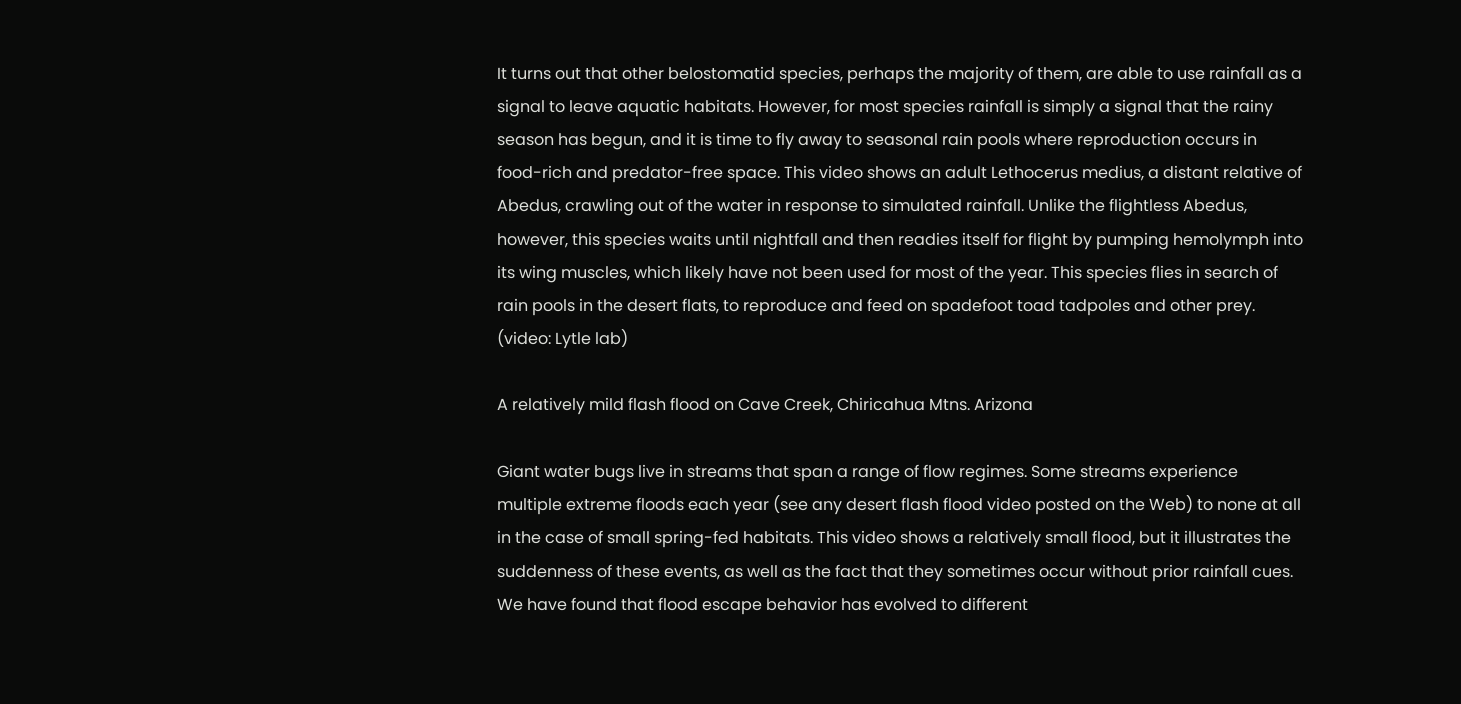It turns out that other belostomatid species, perhaps the majority of them, are able to use rainfall as a signal to leave aquatic habitats. However, for most species rainfall is simply a signal that the rainy season has begun, and it is time to fly away to seasonal rain pools where reproduction occurs in food-rich and predator-free space. This video shows an adult Lethocerus medius, a distant relative of Abedus, crawling out of the water in response to simulated rainfall. Unlike the flightless Abedus, however, this species waits until nightfall and then readies itself for flight by pumping hemolymph into its wing muscles, which likely have not been used for most of the year. This species flies in search of rain pools in the desert flats, to reproduce and feed on spadefoot toad tadpoles and other prey. (video: Lytle lab)

A relatively mild flash flood on Cave Creek, Chiricahua Mtns. Arizona

Giant water bugs live in streams that span a range of flow regimes. Some streams experience multiple extreme floods each year (see any desert flash flood video posted on the Web) to none at all in the case of small spring-fed habitats. This video shows a relatively small flood, but it illustrates the suddenness of these events, as well as the fact that they sometimes occur without prior rainfall cues. We have found that flood escape behavior has evolved to different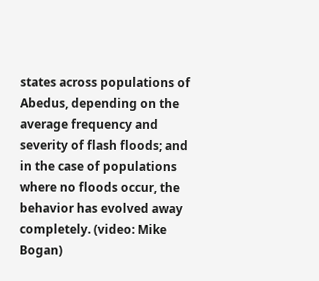states across populations of Abedus, depending on the average frequency and severity of flash floods; and in the case of populations where no floods occur, the behavior has evolved away completely. (video: Mike Bogan)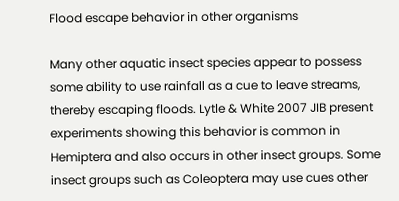Flood escape behavior in other organisms

Many other aquatic insect species appear to possess some ability to use rainfall as a cue to leave streams, thereby escaping floods. Lytle & White 2007 JIB present experiments showing this behavior is common in Hemiptera and also occurs in other insect groups. Some insect groups such as Coleoptera may use cues other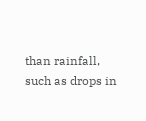than rainfall, such as drops in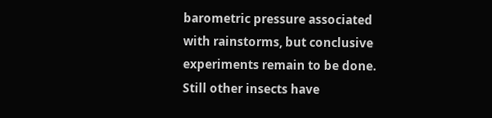barometric pressure associated with rainstorms, but conclusive experiments remain to be done. Still other insects have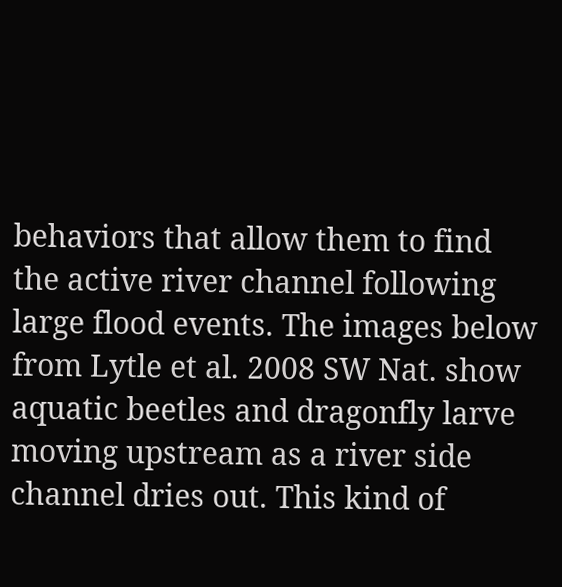behaviors that allow them to find the active river channel following large flood events. The images below from Lytle et al. 2008 SW Nat. show aquatic beetles and dragonfly larve moving upstream as a river side channel dries out. This kind of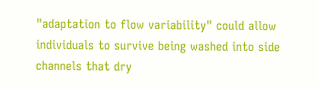"adaptation to flow variability" could allow individuals to survive being washed into side channels that dry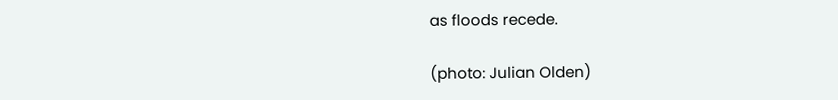as floods recede.

(photo: Julian Olden)